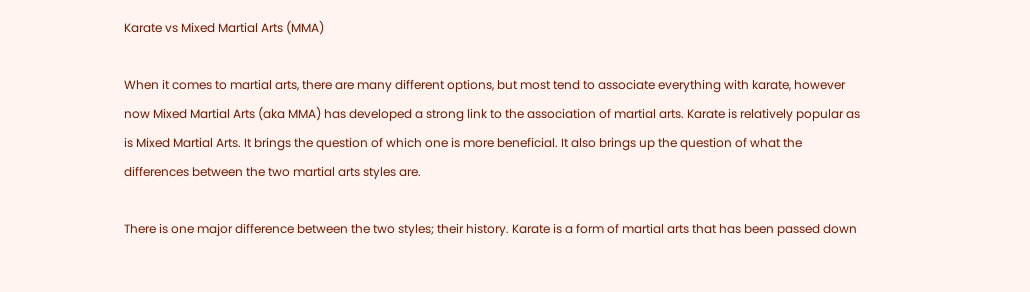Karate vs Mixed Martial Arts (MMA)

When it comes to martial arts, there are many different options, but most tend to associate everything with karate, however now Mixed Martial Arts (aka MMA) has developed a strong link to the association of martial arts. Karate is relatively popular as is Mixed Martial Arts. It brings the question of which one is more beneficial. It also brings up the question of what the differences between the two martial arts styles are.

There is one major difference between the two styles; their history. Karate is a form of martial arts that has been passed down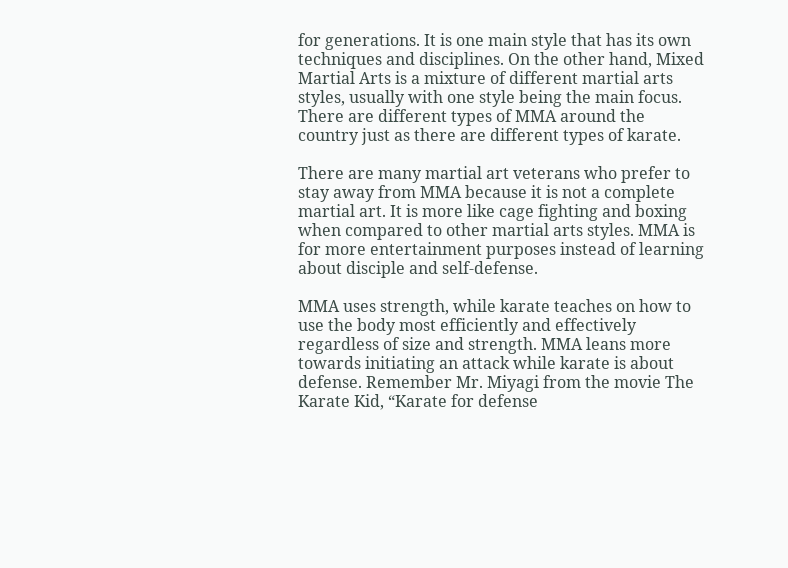for generations. It is one main style that has its own techniques and disciplines. On the other hand, Mixed Martial Arts is a mixture of different martial arts styles, usually with one style being the main focus. There are different types of MMA around the country just as there are different types of karate.

There are many martial art veterans who prefer to stay away from MMA because it is not a complete martial art. It is more like cage fighting and boxing when compared to other martial arts styles. MMA is for more entertainment purposes instead of learning about disciple and self-defense.

MMA uses strength, while karate teaches on how to use the body most efficiently and effectively regardless of size and strength. MMA leans more towards initiating an attack while karate is about defense. Remember Mr. Miyagi from the movie The Karate Kid, “Karate for defense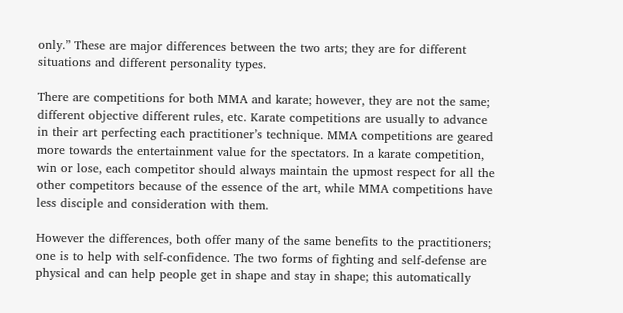only.” These are major differences between the two arts; they are for different situations and different personality types.

There are competitions for both MMA and karate; however, they are not the same; different objective different rules, etc. Karate competitions are usually to advance in their art perfecting each practitioner’s technique. MMA competitions are geared more towards the entertainment value for the spectators. In a karate competition, win or lose, each competitor should always maintain the upmost respect for all the other competitors because of the essence of the art, while MMA competitions have less disciple and consideration with them.

However the differences, both offer many of the same benefits to the practitioners; one is to help with self-confidence. The two forms of fighting and self-defense are physical and can help people get in shape and stay in shape; this automatically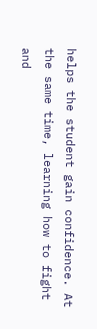helps the student gain confidence. At the same time, learning how to fight and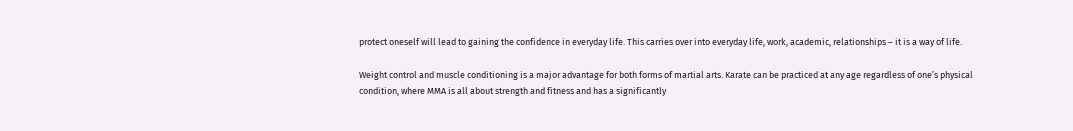protect oneself will lead to gaining the confidence in everyday life. This carries over into everyday life, work, academic, relationships – it is a way of life.

Weight control and muscle conditioning is a major advantage for both forms of martial arts. Karate can be practiced at any age regardless of one’s physical condition, where MMA is all about strength and fitness and has a significantly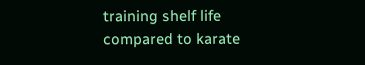training shelf life compared to karate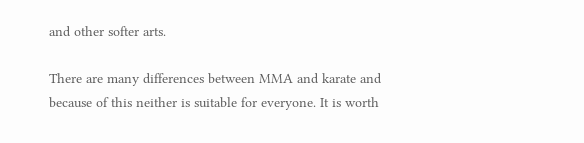and other softer arts.

There are many differences between MMA and karate and because of this neither is suitable for everyone. It is worth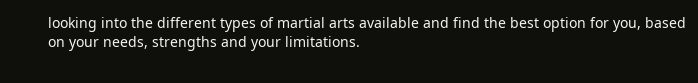looking into the different types of martial arts available and find the best option for you, based on your needs, strengths and your limitations.